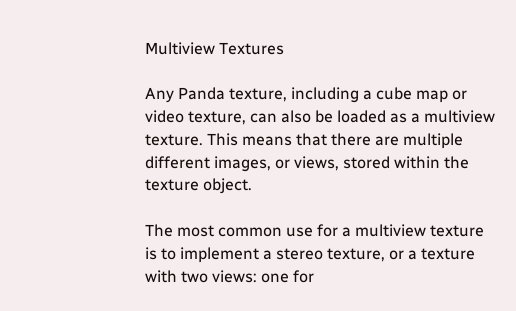Multiview Textures

Any Panda texture, including a cube map or video texture, can also be loaded as a multiview texture. This means that there are multiple different images, or views, stored within the texture object.

The most common use for a multiview texture is to implement a stereo texture, or a texture with two views: one for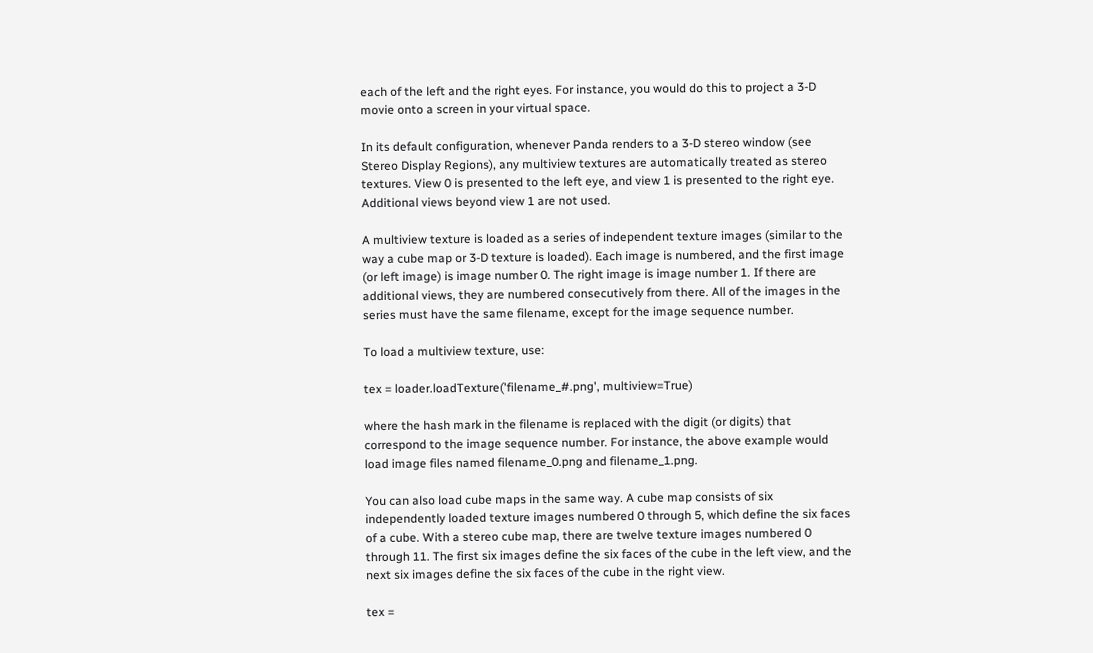each of the left and the right eyes. For instance, you would do this to project a 3-D movie onto a screen in your virtual space.

In its default configuration, whenever Panda renders to a 3-D stereo window (see Stereo Display Regions), any multiview textures are automatically treated as stereo textures. View 0 is presented to the left eye, and view 1 is presented to the right eye. Additional views beyond view 1 are not used.

A multiview texture is loaded as a series of independent texture images (similar to the way a cube map or 3-D texture is loaded). Each image is numbered, and the first image (or left image) is image number 0. The right image is image number 1. If there are additional views, they are numbered consecutively from there. All of the images in the series must have the same filename, except for the image sequence number.

To load a multiview texture, use:

tex = loader.loadTexture('filename_#.png', multiview=True)

where the hash mark in the filename is replaced with the digit (or digits) that correspond to the image sequence number. For instance, the above example would load image files named filename_0.png and filename_1.png.

You can also load cube maps in the same way. A cube map consists of six independently loaded texture images numbered 0 through 5, which define the six faces of a cube. With a stereo cube map, there are twelve texture images numbered 0 through 11. The first six images define the six faces of the cube in the left view, and the next six images define the six faces of the cube in the right view.

tex =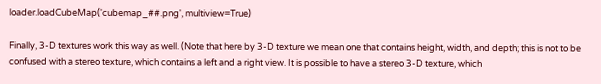loader.loadCubeMap('cubemap_##.png', multiview=True)

Finally, 3-D textures work this way as well. (Note that here by 3-D texture we mean one that contains height, width, and depth; this is not to be confused with a stereo texture, which contains a left and a right view. It is possible to have a stereo 3-D texture, which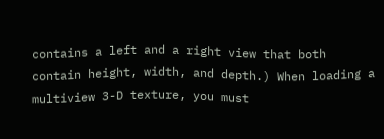contains a left and a right view that both contain height, width, and depth.) When loading a multiview 3-D texture, you must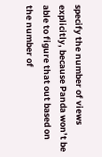specify the number of views explicitly, because Panda won’t be able to figure that out based on the number of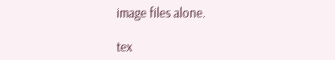image files alone.

tex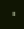=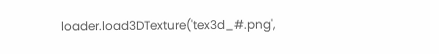loader.load3DTexture('tex3d_#.png',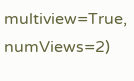multiview=True, numViews=2)